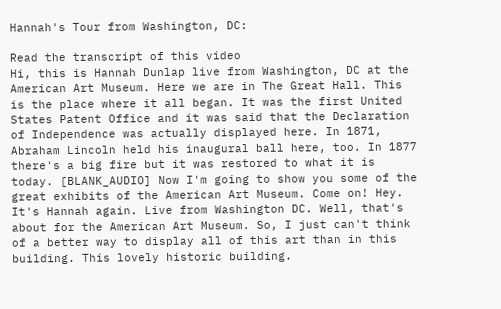Hannah's Tour from Washington, DC:

Read the transcript of this video
Hi, this is Hannah Dunlap live from Washington, DC at the American Art Museum. Here we are in The Great Hall. This is the place where it all began. It was the first United States Patent Office and it was said that the Declaration of Independence was actually displayed here. In 1871, Abraham Lincoln held his inaugural ball here, too. In 1877 there's a big fire but it was restored to what it is today. [BLANK_AUDIO] Now I'm going to show you some of the great exhibits of the American Art Museum. Come on! Hey. It's Hannah again. Live from Washington DC. Well, that's about for the American Art Museum. So, I just can't think of a better way to display all of this art than in this building. This lovely historic building.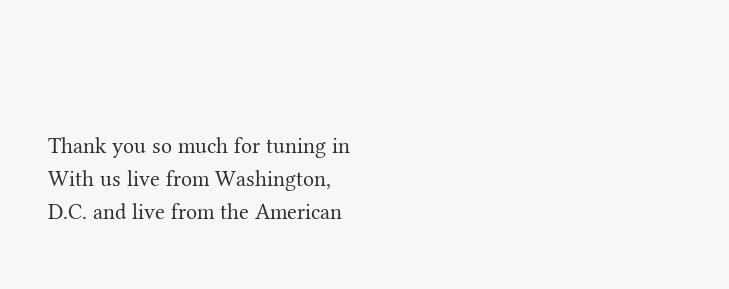Thank you so much for tuning in With us live from Washington, D.C. and live from the American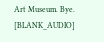Art Museum. Bye. [BLANK_AUDIO]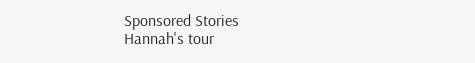Sponsored Stories
Hannah's tour